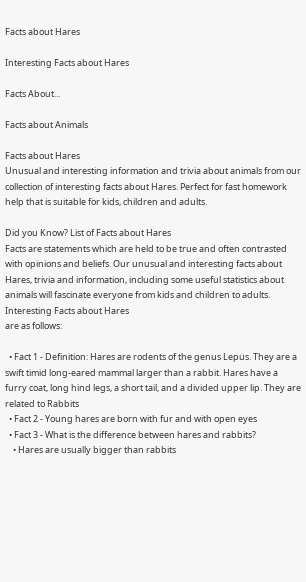Facts about Hares

Interesting Facts about Hares

Facts About...

Facts about Animals

Facts about Hares
Unusual and interesting information and trivia about animals from our collection of interesting facts about Hares. Perfect for fast homework help that is suitable for kids, children and adults.

Did you Know? List of Facts about Hares
Facts are statements which are held to be true and often contrasted with opinions and beliefs. Our unusual and interesting facts about Hares, trivia and information, including some useful statistics about animals will fascinate everyone from kids and children to adults. Interesting Facts about Hares
are as follows:

  • Fact 1 - Definition: Hares are rodents of the genus Lepus. They are a swift timid long-eared mammal larger than a rabbit. Hares have a furry coat, long hind legs, a short tail, and a divided upper lip. They are related to Rabbits
  • Fact 2 - Young hares are born with fur and with open eyes
  • Fact 3 - What is the difference between hares and rabbits?
    • Hares are usually bigger than rabbits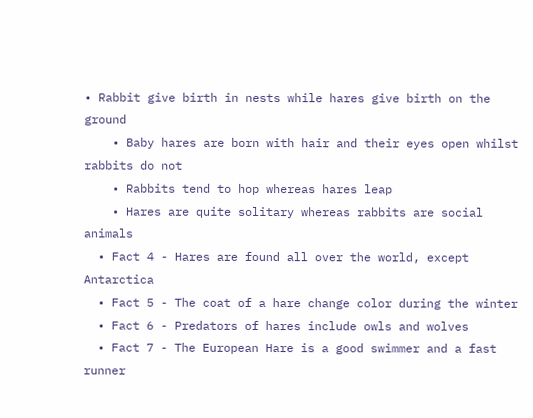• Rabbit give birth in nests while hares give birth on the ground
    • Baby hares are born with hair and their eyes open whilst rabbits do not
    • Rabbits tend to hop whereas hares leap
    • Hares are quite solitary whereas rabbits are social animals
  • Fact 4 - Hares are found all over the world, except Antarctica
  • Fact 5 - The coat of a hare change color during the winter
  • Fact 6 - Predators of hares include owls and wolves
  • Fact 7 - The European Hare is a good swimmer and a fast runner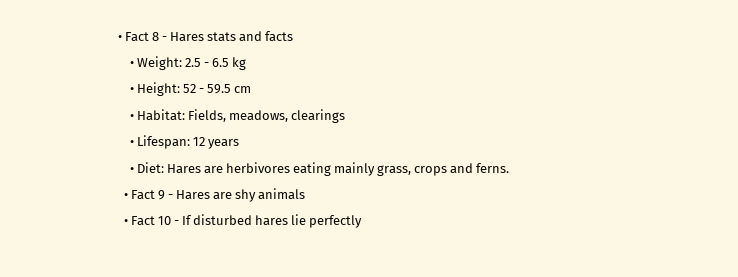• Fact 8 - Hares stats and facts
    • Weight: 2.5 - 6.5 kg
    • Height: 52 - 59.5 cm
    • Habitat: Fields, meadows, clearings
    • Lifespan: 12 years
    • Diet: Hares are herbivores eating mainly grass, crops and ferns.
  • Fact 9 - Hares are shy animals
  • Fact 10 - If disturbed hares lie perfectly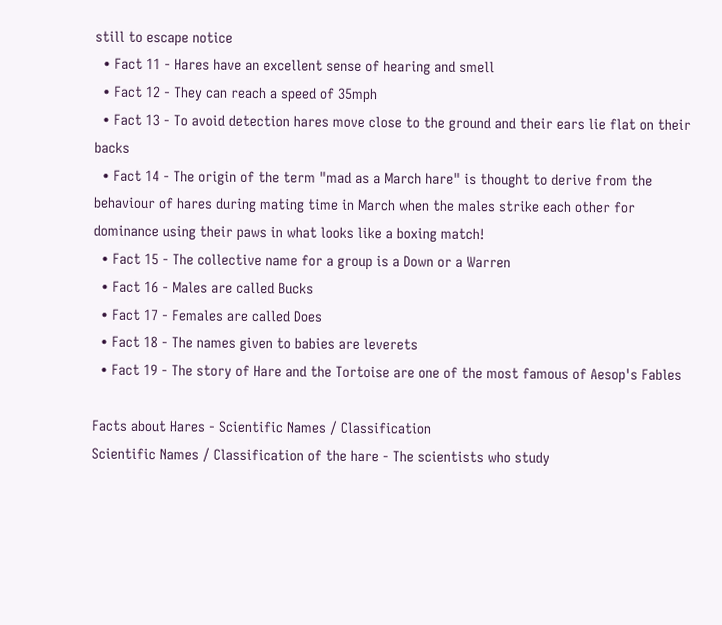still to escape notice
  • Fact 11 - Hares have an excellent sense of hearing and smell
  • Fact 12 - They can reach a speed of 35mph
  • Fact 13 - To avoid detection hares move close to the ground and their ears lie flat on their backs
  • Fact 14 - The origin of the term "mad as a March hare" is thought to derive from the behaviour of hares during mating time in March when the males strike each other for dominance using their paws in what looks like a boxing match!
  • Fact 15 - The collective name for a group is a Down or a Warren
  • Fact 16 - Males are called Bucks
  • Fact 17 - Females are called Does
  • Fact 18 - The names given to babies are leverets
  • Fact 19 - The story of Hare and the Tortoise are one of the most famous of Aesop's Fables

Facts about Hares - Scientific Names / Classification
Scientific Names / Classification of the hare - The scientists who study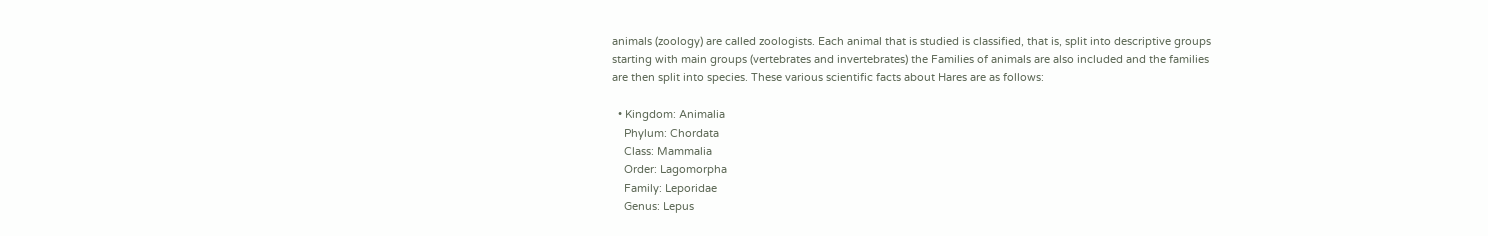animals (zoology) are called zoologists. Each animal that is studied is classified, that is, split into descriptive groups starting with main groups (vertebrates and invertebrates) the Families of animals are also included and the families are then split into species. These various scientific facts about Hares are as follows:

  • Kingdom: Animalia
    Phylum: Chordata
    Class: Mammalia
    Order: Lagomorpha
    Family: Leporidae
    Genus: Lepus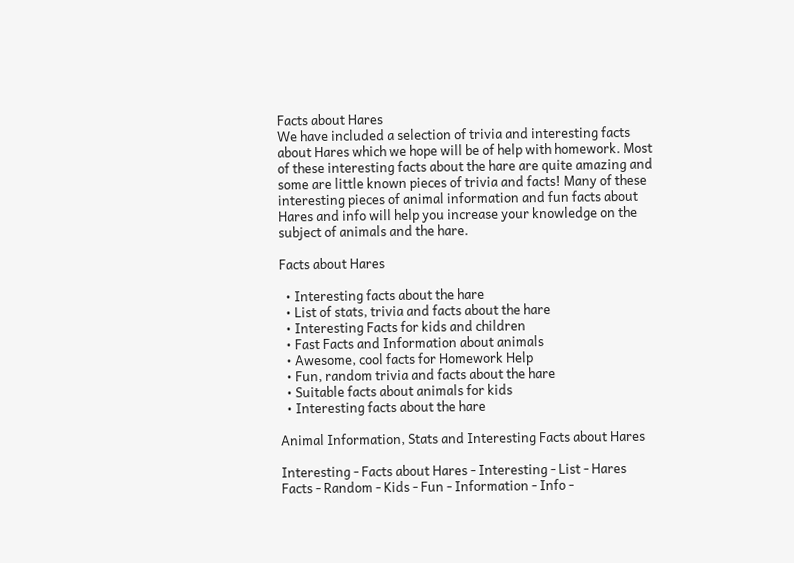Facts about Hares
We have included a selection of trivia and interesting facts about Hares which we hope will be of help with homework. Most of these interesting facts about the hare are quite amazing and some are little known pieces of trivia and facts! Many of these interesting pieces of animal information and fun facts about Hares and info will help you increase your knowledge on the subject of animals and the hare.

Facts about Hares

  • Interesting facts about the hare
  • List of stats, trivia and facts about the hare
  • Interesting Facts for kids and children
  • Fast Facts and Information about animals
  • Awesome, cool facts for Homework Help
  • Fun, random trivia and facts about the hare
  • Suitable facts about animals for kids
  • Interesting facts about the hare

Animal Information, Stats and Interesting Facts about Hares

Interesting - Facts about Hares - Interesting - List - Hares Facts - Random - Kids - Fun - Information - Info -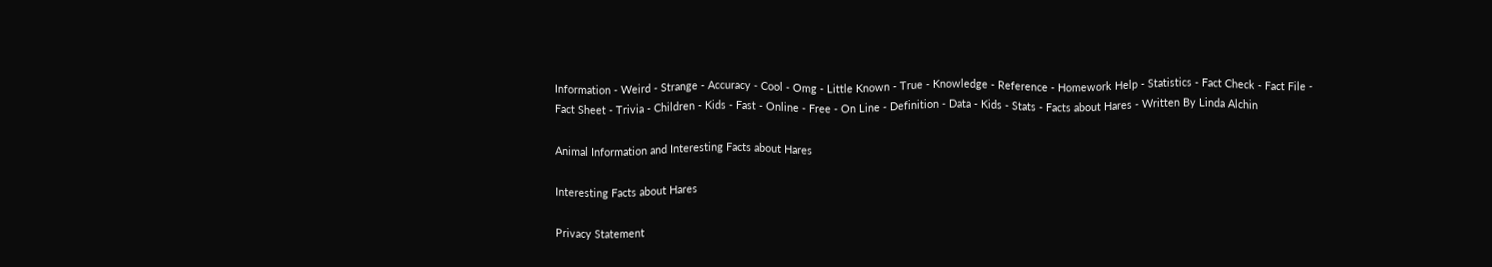Information - Weird - Strange - Accuracy - Cool - Omg - Little Known - True - Knowledge - Reference - Homework Help - Statistics - Fact Check - Fact File - Fact Sheet - Trivia - Children - Kids - Fast - Online - Free - On Line - Definition - Data - Kids - Stats - Facts about Hares - Written By Linda Alchin

Animal Information and Interesting Facts about Hares

Interesting Facts about Hares

Privacy Statement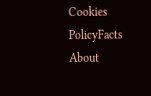Cookies PolicyFacts About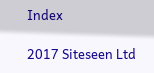Index

2017 Siteseen Ltd